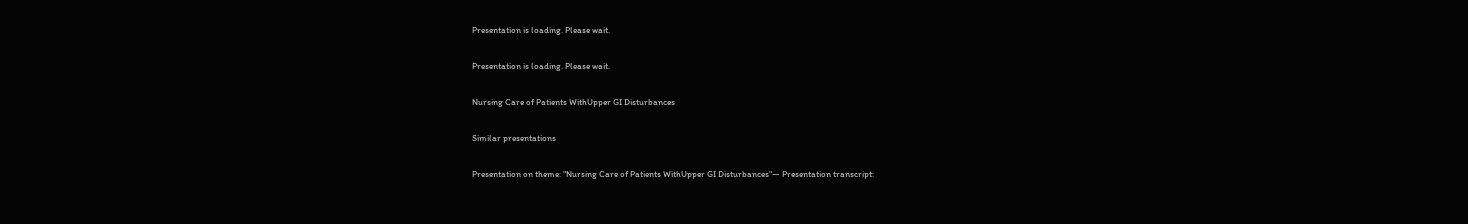Presentation is loading. Please wait.

Presentation is loading. Please wait.

Nursing Care of Patients WithUpper GI Disturbances

Similar presentations

Presentation on theme: "Nursing Care of Patients WithUpper GI Disturbances"— Presentation transcript: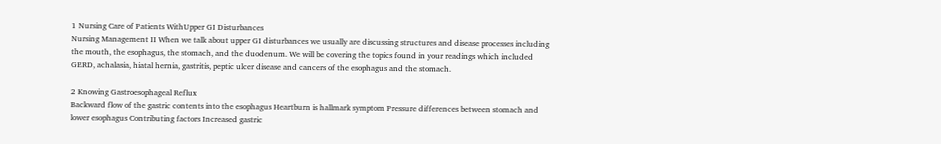1 Nursing Care of Patients WithUpper GI Disturbances
Nursing Management II When we talk about upper GI disturbances we usually are discussing structures and disease processes including the mouth, the esophagus, the stomach, and the duodenum. We will be covering the topics found in your readings which included GERD, achalasia, hiatal hernia, gastritis, peptic ulcer disease and cancers of the esophagus and the stomach.

2 Knowing Gastroesophageal Reflux
Backward flow of the gastric contents into the esophagus Heartburn is hallmark symptom Pressure differences between stomach and lower esophagus Contributing factors Increased gastric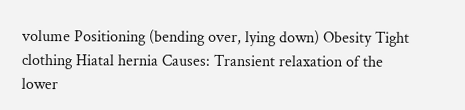volume Positioning (bending over, lying down) Obesity Tight clothing Hiatal hernia Causes: Transient relaxation of the lower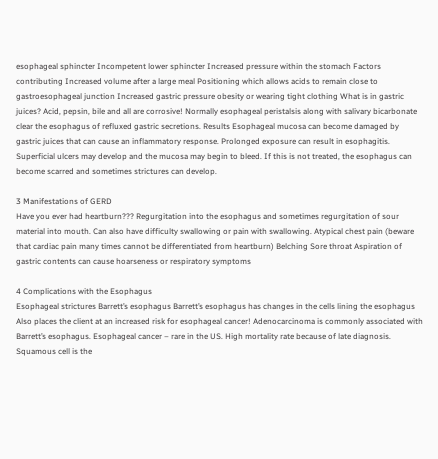esophageal sphincter Incompetent lower sphincter Increased pressure within the stomach Factors contributing Increased volume after a large meal Positioning which allows acids to remain close to gastroesophageal junction Increased gastric pressure obesity or wearing tight clothing What is in gastric juices? Acid, pepsin, bile and all are corrosive! Normally esophageal peristalsis along with salivary bicarbonate clear the esophagus of refluxed gastric secretions. Results Esophageal mucosa can become damaged by gastric juices that can cause an inflammatory response. Prolonged exposure can result in esophagitis. Superficial ulcers may develop and the mucosa may begin to bleed. If this is not treated, the esophagus can become scarred and sometimes strictures can develop.

3 Manifestations of GERD
Have you ever had heartburn??? Regurgitation into the esophagus and sometimes regurgitation of sour material into mouth. Can also have difficulty swallowing or pain with swallowing. Atypical chest pain (beware that cardiac pain many times cannot be differentiated from heartburn) Belching Sore throat Aspiration of gastric contents can cause hoarseness or respiratory symptoms

4 Complications with the Esophagus
Esophageal strictures Barrett’s esophagus Barrett’s esophagus has changes in the cells lining the esophagus Also places the client at an increased risk for esophageal cancer! Adenocarcinoma is commonly associated with Barrett’s esophagus. Esophageal cancer – rare in the US. High mortality rate because of late diagnosis. Squamous cell is the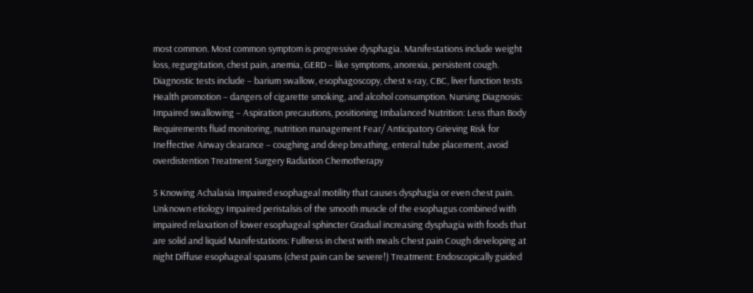most common. Most common symptom is progressive dysphagia. Manifestations include weight loss, regurgitation, chest pain, anemia, GERD – like symptoms, anorexia, persistent cough. Diagnostic tests include – barium swallow, esophagoscopy, chest x-ray, CBC, liver function tests Health promotion – dangers of cigarette smoking, and alcohol consumption. Nursing Diagnosis: Impaired swallowing – Aspiration precautions, positioning Imbalanced Nutrition: Less than Body Requirements fluid monitoring, nutrition management Fear/ Anticipatory Grieving Risk for Ineffective Airway clearance – coughing and deep breathing, enteral tube placement, avoid overdistention Treatment Surgery Radiation Chemotherapy

5 Knowing Achalasia Impaired esophageal motility that causes dysphagia or even chest pain. Unknown etiology Impaired peristalsis of the smooth muscle of the esophagus combined with impaired relaxation of lower esophageal sphincter Gradual increasing dysphagia with foods that are solid and liquid Manifestations: Fullness in chest with meals Chest pain Cough developing at night Diffuse esophageal spasms (chest pain can be severe!) Treatment: Endoscopically guided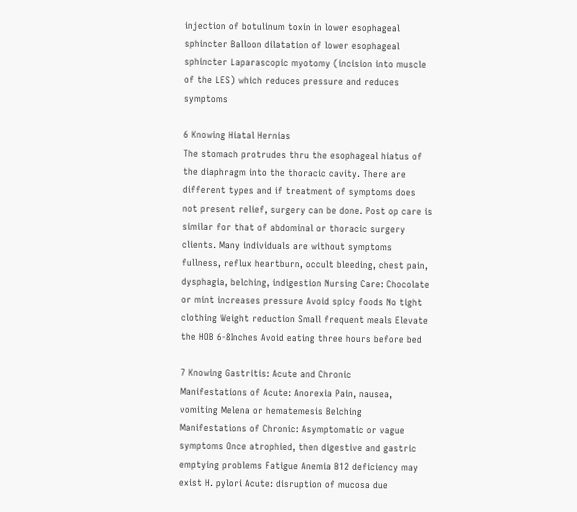injection of botulinum toxin in lower esophageal sphincter Balloon dilatation of lower esophageal sphincter Laparascopic myotomy (incision into muscle of the LES) which reduces pressure and reduces symptoms

6 Knowing Hiatal Hernias
The stomach protrudes thru the esophageal hiatus of the diaphragm into the thoracic cavity. There are different types and if treatment of symptoms does not present relief, surgery can be done. Post op care is similar for that of abdominal or thoracic surgery clients. Many individuals are without symptoms fullness, reflux heartburn, occult bleeding, chest pain, dysphagia, belching, indigestion Nursing Care: Chocolate or mint increases pressure Avoid spicy foods No tight clothing Weight reduction Small frequent meals Elevate the HOB 6-8Inches Avoid eating three hours before bed

7 Knowing Gastritis: Acute and Chronic
Manifestations of Acute: Anorexia Pain, nausea, vomiting Melena or hematemesis Belching Manifestations of Chronic: Asymptomatic or vague symptoms Once atrophied, then digestive and gastric emptying problems Fatigue Anemia B12 deficiency may exist H. pylori Acute: disruption of mucosa due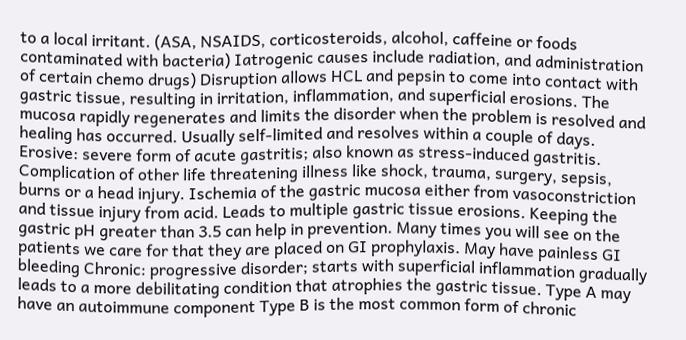to a local irritant. (ASA, NSAIDS, corticosteroids, alcohol, caffeine or foods contaminated with bacteria) Iatrogenic causes include radiation, and administration of certain chemo drugs) Disruption allows HCL and pepsin to come into contact with gastric tissue, resulting in irritation, inflammation, and superficial erosions. The mucosa rapidly regenerates and limits the disorder when the problem is resolved and healing has occurred. Usually self-limited and resolves within a couple of days. Erosive: severe form of acute gastritis; also known as stress-induced gastritis. Complication of other life threatening illness like shock, trauma, surgery, sepsis, burns or a head injury. Ischemia of the gastric mucosa either from vasoconstriction and tissue injury from acid. Leads to multiple gastric tissue erosions. Keeping the gastric pH greater than 3.5 can help in prevention. Many times you will see on the patients we care for that they are placed on GI prophylaxis. May have painless GI bleeding Chronic: progressive disorder; starts with superficial inflammation gradually leads to a more debilitating condition that atrophies the gastric tissue. Type A may have an autoimmune component Type B is the most common form of chronic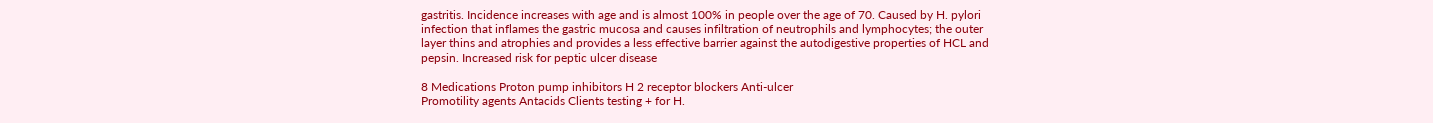gastritis. Incidence increases with age and is almost 100% in people over the age of 70. Caused by H. pylori infection that inflames the gastric mucosa and causes infiltration of neutrophils and lymphocytes; the outer layer thins and atrophies and provides a less effective barrier against the autodigestive properties of HCL and pepsin. Increased risk for peptic ulcer disease

8 Medications Proton pump inhibitors H 2 receptor blockers Anti-ulcer
Promotility agents Antacids Clients testing + for H.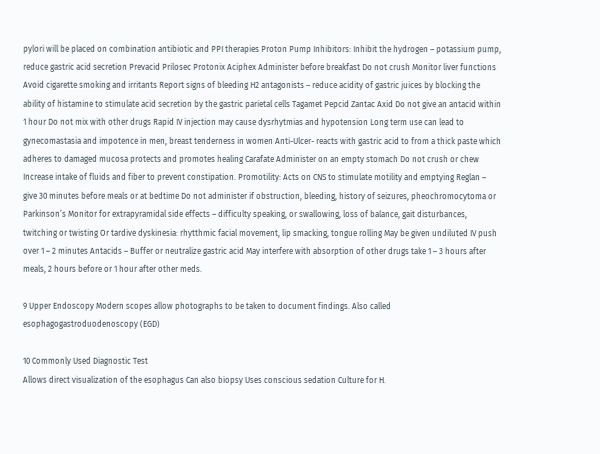pylori will be placed on combination antibiotic and PPI therapies Proton Pump Inhibitors: Inhibit the hydrogen – potassium pump, reduce gastric acid secretion Prevacid Prilosec Protonix Aciphex Administer before breakfast Do not crush Monitor liver functions Avoid cigarette smoking and irritants Report signs of bleeding H2 antagonists – reduce acidity of gastric juices by blocking the ability of histamine to stimulate acid secretion by the gastric parietal cells Tagamet Pepcid Zantac Axid Do not give an antacid within 1 hour Do not mix with other drugs Rapid IV injection may cause dysrhytmias and hypotension Long term use can lead to gynecomastasia and impotence in men, breast tenderness in women Anti-Ulcer- reacts with gastric acid to from a thick paste which adheres to damaged mucosa protects and promotes healing Carafate Administer on an empty stomach Do not crush or chew Increase intake of fluids and fiber to prevent constipation. Promotility: Acts on CNS to stimulate motility and emptying Reglan – give 30 minutes before meals or at bedtime Do not administer if obstruction, bleeding, history of seizures, pheochromocytoma or Parkinson’s Monitor for extrapyramidal side effects – difficulty speaking, or swallowing, loss of balance, gait disturbances, twitching or twisting Or tardive dyskinesia: rhytthmic facial movement, lip smacking, tongue rolling May be given undiluted IV push over 1 – 2 minutes Antacids – Buffer or neutralize gastric acid May interfere with absorption of other drugs take 1 – 3 hours after meals, 2 hours before or 1 hour after other meds.

9 Upper Endoscopy Modern scopes allow photographs to be taken to document findings. Also called esophagogastroduodenoscopy (EGD)

10 Commonly Used Diagnostic Test
Allows direct visualization of the esophagus Can also biopsy Uses conscious sedation Culture for H.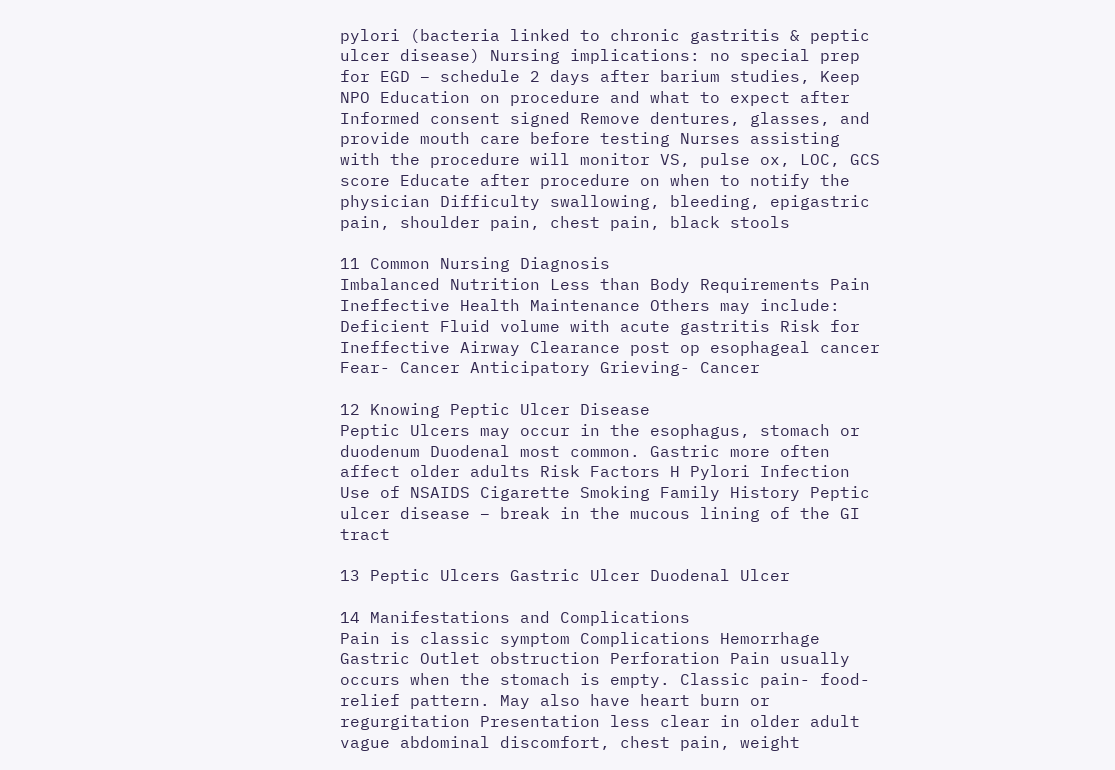pylori (bacteria linked to chronic gastritis & peptic ulcer disease) Nursing implications: no special prep for EGD – schedule 2 days after barium studies, Keep NPO Education on procedure and what to expect after Informed consent signed Remove dentures, glasses, and provide mouth care before testing Nurses assisting with the procedure will monitor VS, pulse ox, LOC, GCS score Educate after procedure on when to notify the physician Difficulty swallowing, bleeding, epigastric pain, shoulder pain, chest pain, black stools

11 Common Nursing Diagnosis
Imbalanced Nutrition Less than Body Requirements Pain Ineffective Health Maintenance Others may include: Deficient Fluid volume with acute gastritis Risk for Ineffective Airway Clearance post op esophageal cancer Fear- Cancer Anticipatory Grieving- Cancer

12 Knowing Peptic Ulcer Disease
Peptic Ulcers may occur in the esophagus, stomach or duodenum Duodenal most common. Gastric more often affect older adults Risk Factors H Pylori Infection Use of NSAIDS Cigarette Smoking Family History Peptic ulcer disease – break in the mucous lining of the GI tract

13 Peptic Ulcers Gastric Ulcer Duodenal Ulcer

14 Manifestations and Complications
Pain is classic symptom Complications Hemorrhage Gastric Outlet obstruction Perforation Pain usually occurs when the stomach is empty. Classic pain- food- relief pattern. May also have heart burn or regurgitation Presentation less clear in older adult vague abdominal discomfort, chest pain, weight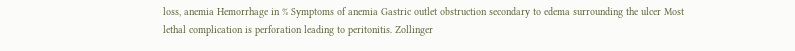loss, anemia Hemorrhage in % Symptoms of anemia Gastric outlet obstruction secondary to edema surrounding the ulcer Most lethal complication is perforation leading to peritonitis. Zollinger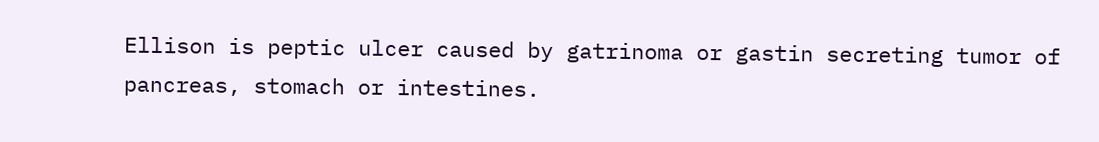Ellison is peptic ulcer caused by gatrinoma or gastin secreting tumor of pancreas, stomach or intestines.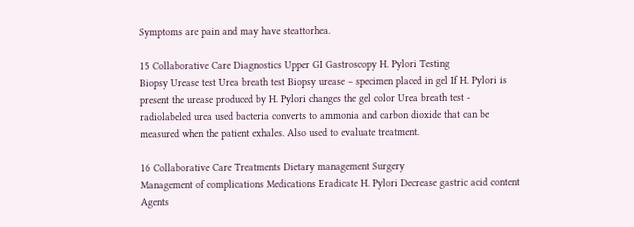Symptoms are pain and may have steattorhea.

15 Collaborative Care Diagnostics Upper GI Gastroscopy H. Pylori Testing
Biopsy Urease test Urea breath test Biopsy urease – specimen placed in gel If H. Pylori is present the urease produced by H. Pylori changes the gel color Urea breath test - radiolabeled urea used bacteria converts to ammonia and carbon dioxide that can be measured when the patient exhales. Also used to evaluate treatment.

16 Collaborative Care Treatments Dietary management Surgery
Management of complications Medications Eradicate H. Pylori Decrease gastric acid content Agents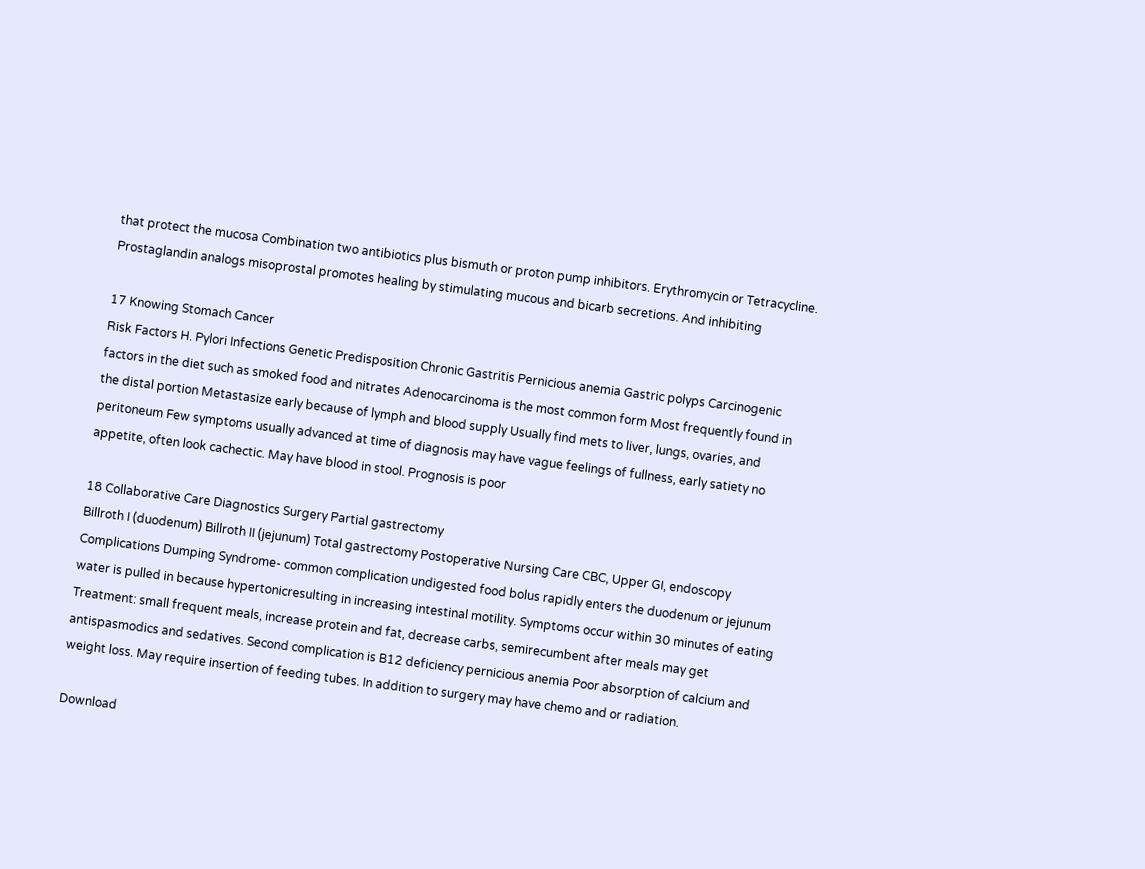that protect the mucosa Combination two antibiotics plus bismuth or proton pump inhibitors. Erythromycin or Tetracycline. Prostaglandin analogs misoprostal promotes healing by stimulating mucous and bicarb secretions. And inhibiting

17 Knowing Stomach Cancer
Risk Factors H. Pylori Infections Genetic Predisposition Chronic Gastritis Pernicious anemia Gastric polyps Carcinogenic factors in the diet such as smoked food and nitrates Adenocarcinoma is the most common form Most frequently found in the distal portion Metastasize early because of lymph and blood supply Usually find mets to liver, lungs, ovaries, and peritoneum Few symptoms usually advanced at time of diagnosis may have vague feelings of fullness, early satiety no appetite, often look cachectic. May have blood in stool. Prognosis is poor

18 Collaborative Care Diagnostics Surgery Partial gastrectomy
Billroth I (duodenum) Billroth II (jejunum) Total gastrectomy Postoperative Nursing Care CBC, Upper GI, endoscopy Complications Dumping Syndrome- common complication undigested food bolus rapidly enters the duodenum or jejunum water is pulled in because hypertonicresulting in increasing intestinal motility. Symptoms occur within 30 minutes of eating Treatment: small frequent meals, increase protein and fat, decrease carbs, semirecumbent after meals may get antispasmodics and sedatives. Second complication is B12 deficiency pernicious anemia Poor absorption of calcium and weight loss. May require insertion of feeding tubes. In addition to surgery may have chemo and or radiation.

Download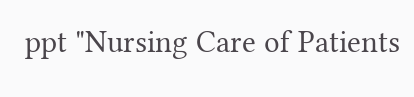ppt "Nursing Care of Patients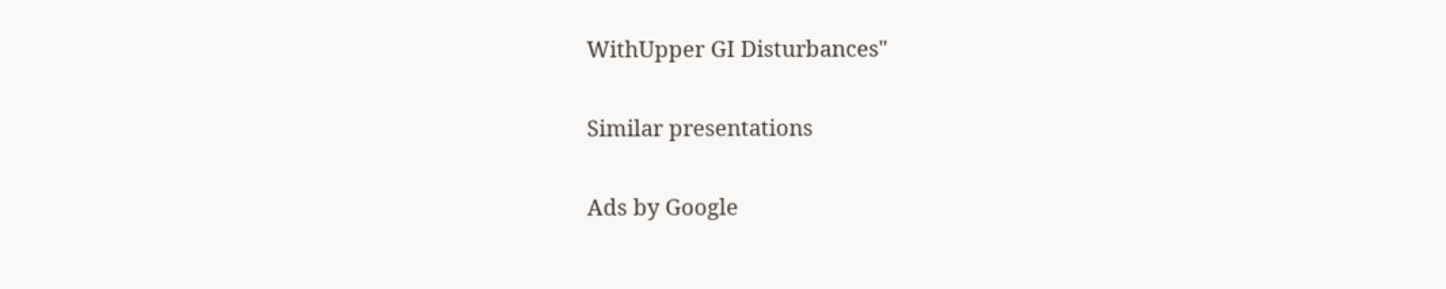WithUpper GI Disturbances"

Similar presentations

Ads by Google